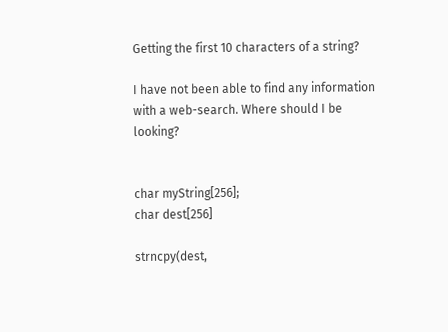Getting the first 10 characters of a string?

I have not been able to find any information with a web-search. Where should I be looking?


char myString[256];
char dest[256]

strncpy(dest,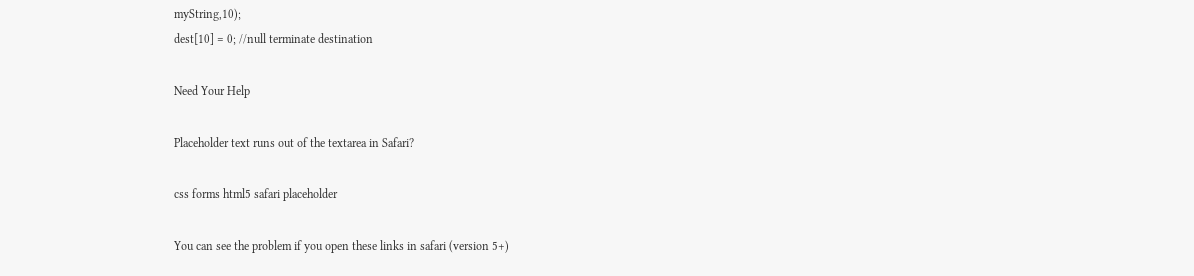myString,10);
dest[10] = 0; //null terminate destination

Need Your Help

Placeholder text runs out of the textarea in Safari?

css forms html5 safari placeholder

You can see the problem if you open these links in safari (version 5+)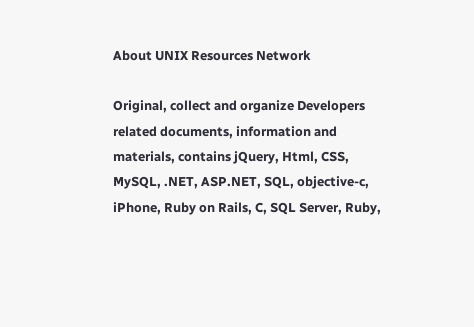About UNIX Resources Network

Original, collect and organize Developers related documents, information and materials, contains jQuery, Html, CSS, MySQL, .NET, ASP.NET, SQL, objective-c, iPhone, Ruby on Rails, C, SQL Server, Ruby,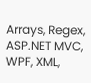Arrays, Regex, ASP.NET MVC, WPF, XML,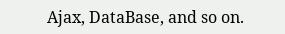Ajax, DataBase, and so on.